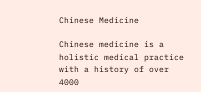Chinese Medicine

Chinese medicine is a holistic medical practice with a history of over 4000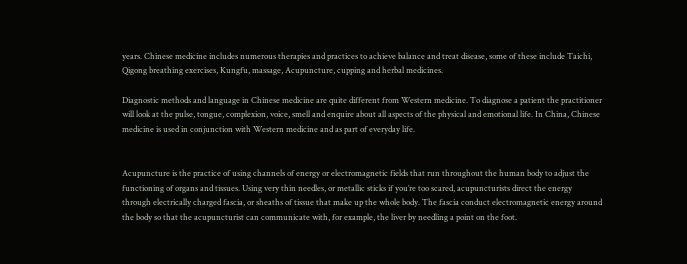years. Chinese medicine includes numerous therapies and practices to achieve balance and treat disease, some of these include Taichi, Qigong breathing exercises, Kungfu, massage, Acupuncture, cupping and herbal medicines.

Diagnostic methods and language in Chinese medicine are quite different from Western medicine. To diagnose a patient the practitioner will look at the pulse, tongue, complexion, voice, smell and enquire about all aspects of the physical and emotional life. In China, Chinese medicine is used in conjunction with Western medicine and as part of everyday life.


Acupuncture is the practice of using channels of energy or electromagnetic fields that run throughout the human body to adjust the functioning of organs and tissues. Using very thin needles, or metallic sticks if you’re too scared, acupuncturists direct the energy through electrically charged fascia, or sheaths of tissue that make up the whole body. The fascia conduct electromagnetic energy around the body so that the acupuncturist can communicate with, for example, the liver by needling a point on the foot.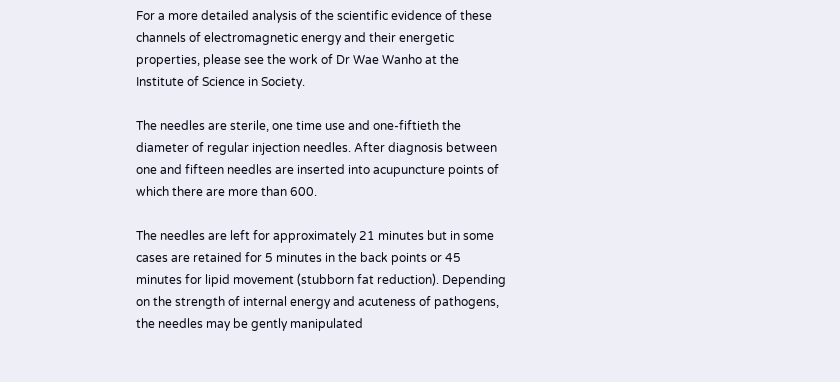For a more detailed analysis of the scientific evidence of these channels of electromagnetic energy and their energetic properties, please see the work of Dr Wae Wanho at the  Institute of Science in Society.

The needles are sterile, one time use and one-fiftieth the diameter of regular injection needles. After diagnosis between one and fifteen needles are inserted into acupuncture points of which there are more than 600.

The needles are left for approximately 21 minutes but in some cases are retained for 5 minutes in the back points or 45 minutes for lipid movement (stubborn fat reduction). Depending on the strength of internal energy and acuteness of pathogens, the needles may be gently manipulated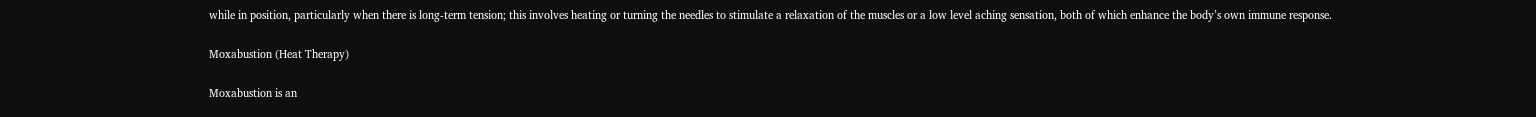while in position, particularly when there is long-term tension; this involves heating or turning the needles to stimulate a relaxation of the muscles or a low level aching sensation, both of which enhance the body’s own immune response.

Moxabustion (Heat Therapy)

Moxabustion is an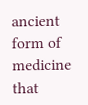ancient form of medicine that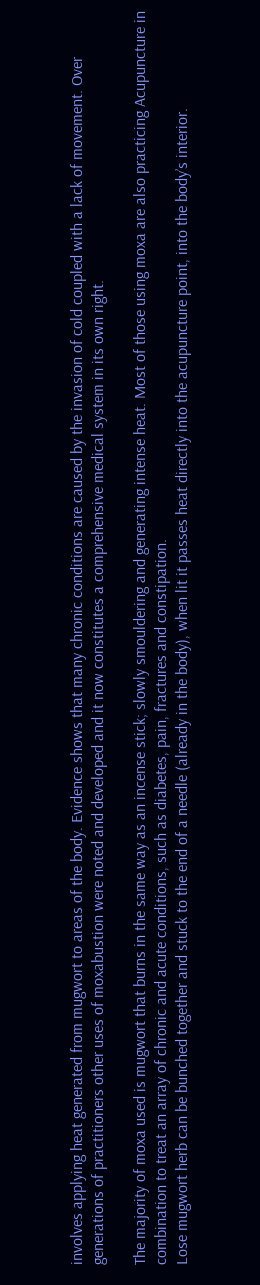involves applying heat generated from mugwort to areas of the body. Evidence shows that many chronic conditions are caused by the invasion of cold coupled with a lack of movement. Over generations of practitioners other uses of moxabustion were noted and developed and it now constitutes a comprehensive medical system in its own right.

The majority of moxa used is mugwort that burns in the same way as an incense stick; slowly smouldering and generating intense heat. Most of those using moxa are also practicing Acupuncture in combination to treat an array of chronic and acute conditions, such as diabetes, pain, fractures and constipation.
Lose mugwort herb can be bunched together and stuck to the end of a needle (already in the body), when lit it passes heat directly into the acupuncture point, into the body’s interior.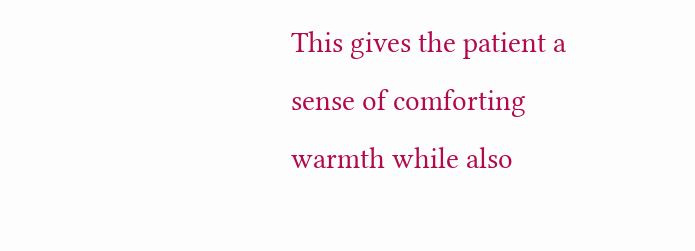This gives the patient a sense of comforting warmth while also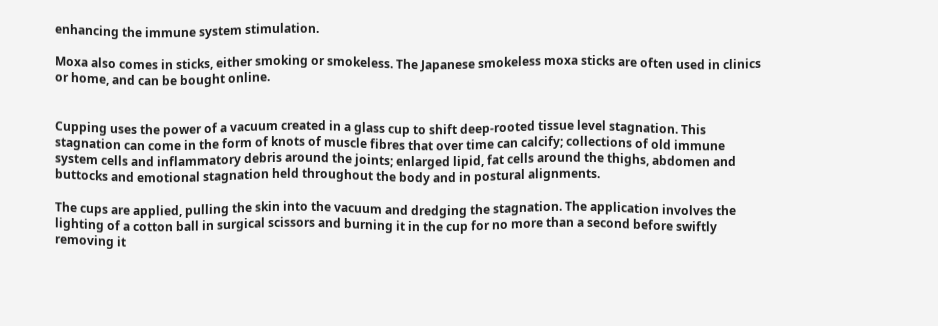enhancing the immune system stimulation.

Moxa also comes in sticks, either smoking or smokeless. The Japanese smokeless moxa sticks are often used in clinics or home, and can be bought online.


Cupping uses the power of a vacuum created in a glass cup to shift deep-rooted tissue level stagnation. This stagnation can come in the form of knots of muscle fibres that over time can calcify; collections of old immune system cells and inflammatory debris around the joints; enlarged lipid, fat cells around the thighs, abdomen and buttocks and emotional stagnation held throughout the body and in postural alignments.

The cups are applied, pulling the skin into the vacuum and dredging the stagnation. The application involves the lighting of a cotton ball in surgical scissors and burning it in the cup for no more than a second before swiftly removing it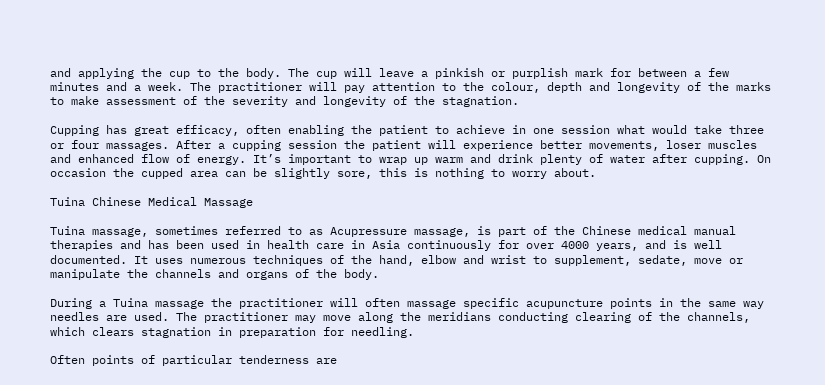and applying the cup to the body. The cup will leave a pinkish or purplish mark for between a few minutes and a week. The practitioner will pay attention to the colour, depth and longevity of the marks to make assessment of the severity and longevity of the stagnation.

Cupping has great efficacy, often enabling the patient to achieve in one session what would take three or four massages. After a cupping session the patient will experience better movements, loser muscles and enhanced flow of energy. It’s important to wrap up warm and drink plenty of water after cupping. On occasion the cupped area can be slightly sore, this is nothing to worry about.

Tuina Chinese Medical Massage

Tuina massage, sometimes referred to as Acupressure massage, is part of the Chinese medical manual therapies and has been used in health care in Asia continuously for over 4000 years, and is well documented. It uses numerous techniques of the hand, elbow and wrist to supplement, sedate, move or manipulate the channels and organs of the body.

During a Tuina massage the practitioner will often massage specific acupuncture points in the same way needles are used. The practitioner may move along the meridians conducting clearing of the channels, which clears stagnation in preparation for needling.

Often points of particular tenderness are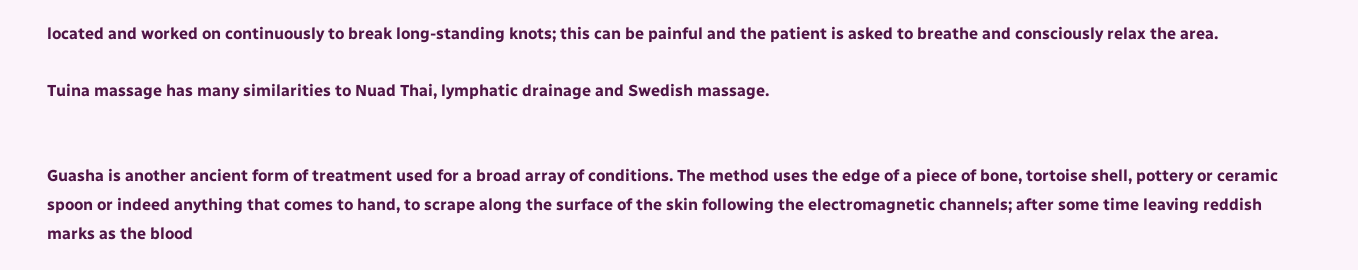located and worked on continuously to break long-standing knots; this can be painful and the patient is asked to breathe and consciously relax the area.

Tuina massage has many similarities to Nuad Thai, lymphatic drainage and Swedish massage.


Guasha is another ancient form of treatment used for a broad array of conditions. The method uses the edge of a piece of bone, tortoise shell, pottery or ceramic spoon or indeed anything that comes to hand, to scrape along the surface of the skin following the electromagnetic channels; after some time leaving reddish marks as the blood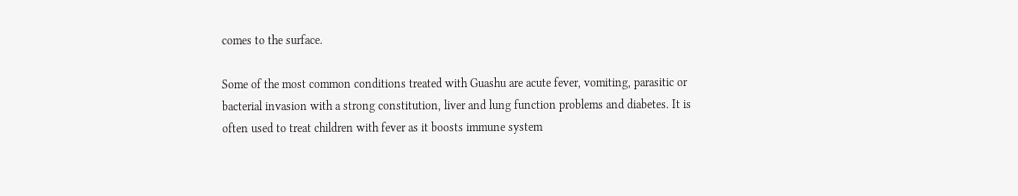comes to the surface.

Some of the most common conditions treated with Guashu are acute fever, vomiting, parasitic or bacterial invasion with a strong constitution, liver and lung function problems and diabetes. It is often used to treat children with fever as it boosts immune system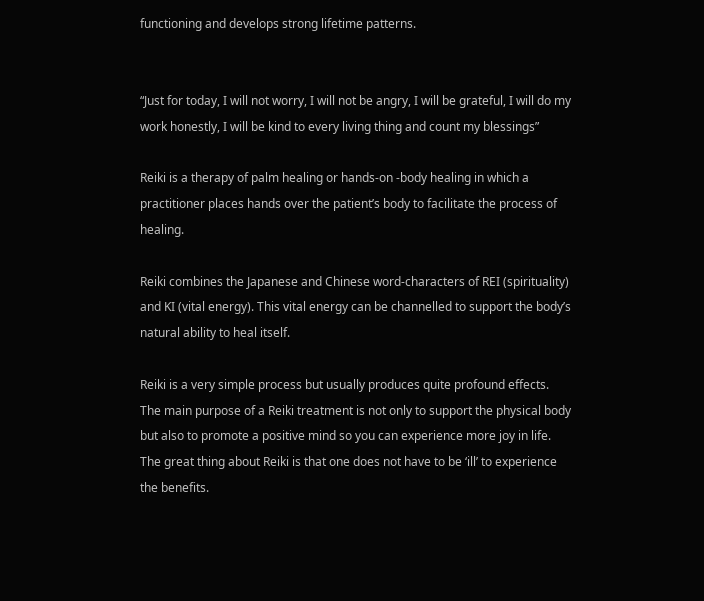functioning and develops strong lifetime patterns.


“Just for today, I will not worry, I will not be angry, I will be grateful, I will do my work honestly, I will be kind to every living thing and count my blessings”

Reiki is a therapy of palm healing or hands-on -body healing in which a practitioner places hands over the patient’s body to facilitate the process of healing.

Reiki combines the Japanese and Chinese word-characters of REI (spirituality) and KI (vital energy). This vital energy can be channelled to support the body’s natural ability to heal itself.

Reiki is a very simple process but usually produces quite profound effects. The main purpose of a Reiki treatment is not only to support the physical body but also to promote a positive mind so you can experience more joy in life. The great thing about Reiki is that one does not have to be ‘ill’ to experience the benefits.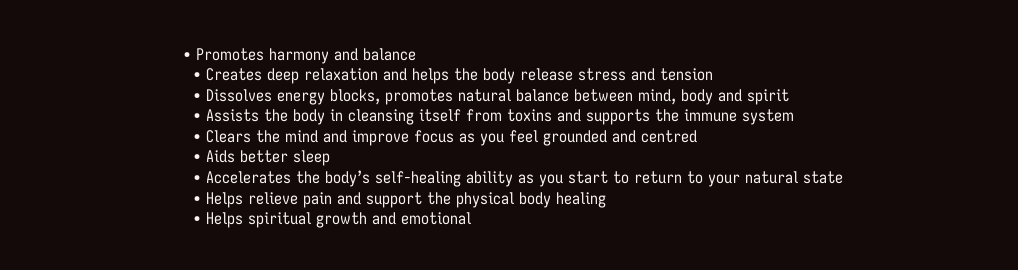• Promotes harmony and balance
  • Creates deep relaxation and helps the body release stress and tension
  • Dissolves energy blocks, promotes natural balance between mind, body and spirit
  • Assists the body in cleansing itself from toxins and supports the immune system
  • Clears the mind and improve focus as you feel grounded and centred
  • Aids better sleep
  • Accelerates the body’s self-healing ability as you start to return to your natural state
  • Helps relieve pain and support the physical body healing
  • Helps spiritual growth and emotional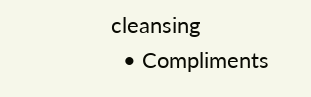cleansing
  • Compliments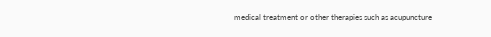medical treatment or other therapies such as acupuncture